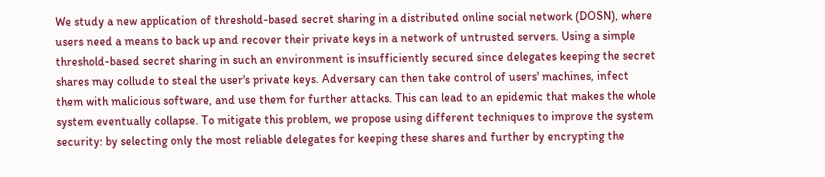We study a new application of threshold-based secret sharing in a distributed online social network (DOSN), where users need a means to back up and recover their private keys in a network of untrusted servers. Using a simple threshold-based secret sharing in such an environment is insufficiently secured since delegates keeping the secret shares may collude to steal the user's private keys. Adversary can then take control of users' machines, infect them with malicious software, and use them for further attacks. This can lead to an epidemic that makes the whole system eventually collapse. To mitigate this problem, we propose using different techniques to improve the system security: by selecting only the most reliable delegates for keeping these shares and further by encrypting the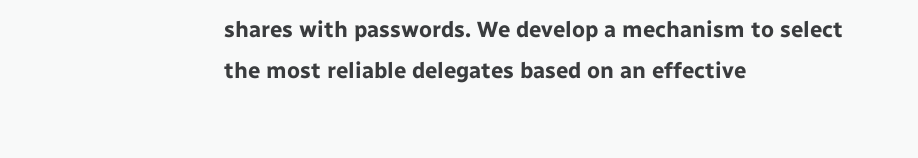shares with passwords. We develop a mechanism to select the most reliable delegates based on an effective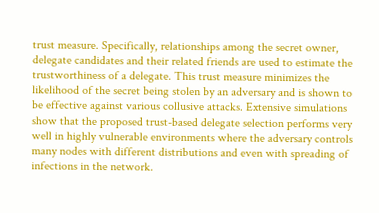trust measure. Specifically, relationships among the secret owner, delegate candidates and their related friends are used to estimate the trustworthiness of a delegate. This trust measure minimizes the likelihood of the secret being stolen by an adversary and is shown to be effective against various collusive attacks. Extensive simulations show that the proposed trust-based delegate selection performs very well in highly vulnerable environments where the adversary controls many nodes with different distributions and even with spreading of infections in the network.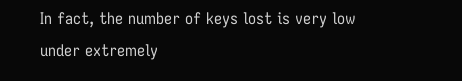In fact, the number of keys lost is very low under extremely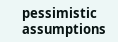pessimistic assumptions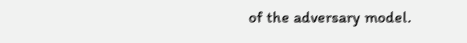of the adversary model.